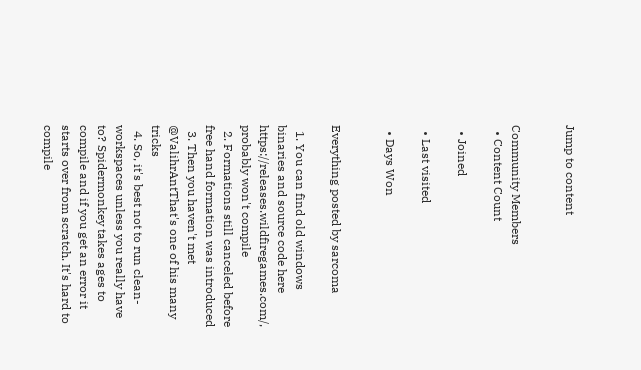Jump to content


Community Members
  • Content Count

  • Joined

  • Last visited

  • Days Won


Everything posted by sarcoma

  1. You can find old windows binaries and source code here https://releases.wildfiregames.com/, probably won't compile
  2. Formations still canceled before free hand formation was introduced
  3. Then you haven't met @ValihrAntThat's one of his many tricks
  4. So, it's best not to run clean-workspaces unless you really have to? Spidermonkey takes ages to compile and if you get an error it starts over from scratch. It's hard to compile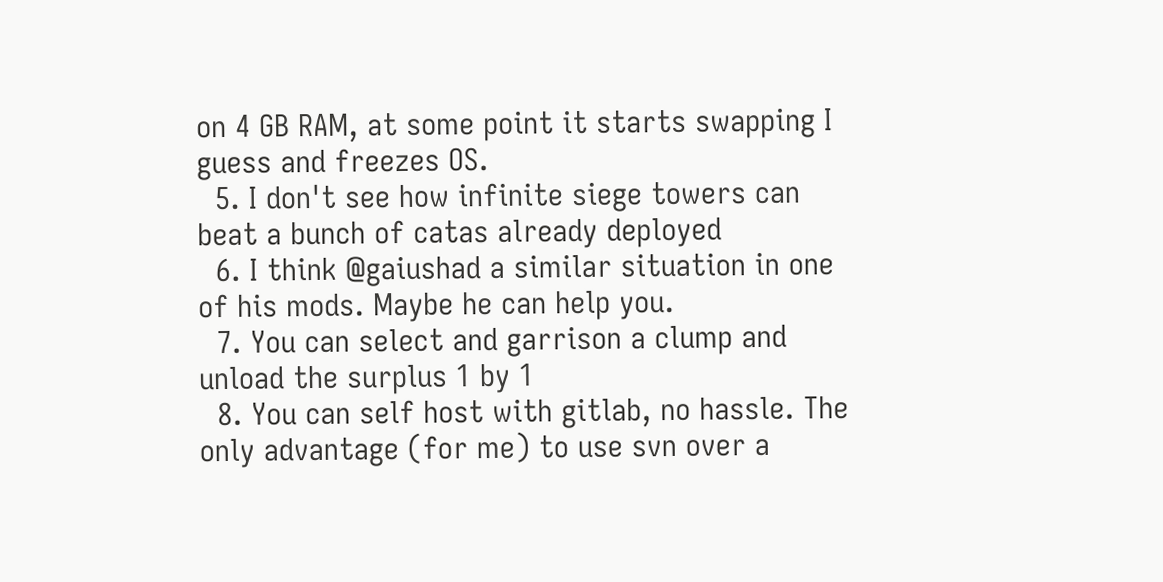on 4 GB RAM, at some point it starts swapping I guess and freezes OS.
  5. I don't see how infinite siege towers can beat a bunch of catas already deployed
  6. I think @gaiushad a similar situation in one of his mods. Maybe he can help you.
  7. You can select and garrison a clump and unload the surplus 1 by 1
  8. You can self host with gitlab, no hassle. The only advantage (for me) to use svn over a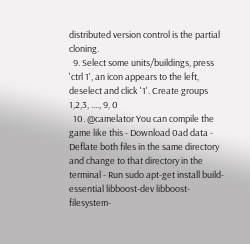distributed version control is the partial cloning.
  9. Select some units/buildings, press 'ctrl 1', an icon appears to the left, deselect and click '1'. Create groups 1,2,3, ...., 9, 0
  10. @camelator You can compile the game like this - Download 0ad data - Deflate both files in the same directory and change to that directory in the terminal - Run sudo apt-get install build-essential libboost-dev libboost-filesystem-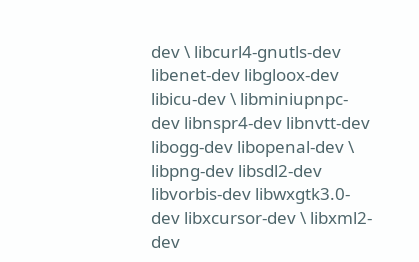dev \ libcurl4-gnutls-dev libenet-dev libgloox-dev libicu-dev \ libminiupnpc-dev libnspr4-dev libnvtt-dev libogg-dev libopenal-dev \ libpng-dev libsdl2-dev libvorbis-dev libwxgtk3.0-dev libxcursor-dev \ libxml2-dev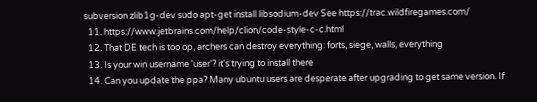subversion zlib1g-dev sudo apt-get install libsodium-dev See https://trac.wildfiregames.com/
  11. https://www.jetbrains.com/help/clion/code-style-c-c.html
  12. That DE tech is too op, archers can destroy everything: forts, siege, walls, everything
  13. Is your win username 'user'? it's trying to install there
  14. Can you update the ppa? Many ubuntu users are desperate after upgrading to get same version. If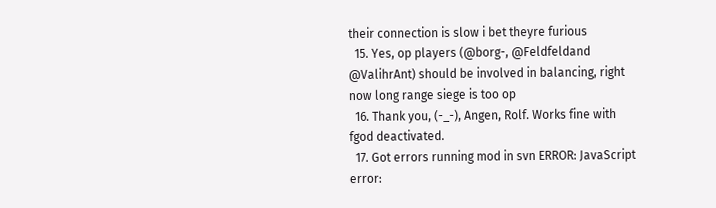their connection is slow i bet theyre furious
  15. Yes, op players (@borg-, @Feldfeldand @ValihrAnt) should be involved in balancing, right now long range siege is too op
  16. Thank you, (-_-), Angen, Rolf. Works fine with fgod deactivated.
  17. Got errors running mod in svn ERROR: JavaScript error: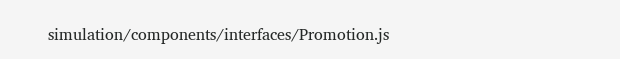simulation/components/interfaces/Promotion.js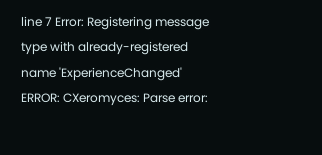line 7 Error: Registering message type with already-registered name 'ExperienceChanged' ERROR: CXeromyces: Parse error: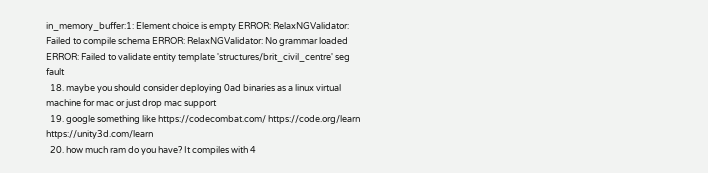in_memory_buffer:1: Element choice is empty ERROR: RelaxNGValidator: Failed to compile schema ERROR: RelaxNGValidator: No grammar loaded ERROR: Failed to validate entity template 'structures/brit_civil_centre' seg fault
  18. maybe you should consider deploying 0ad binaries as a linux virtual machine for mac or just drop mac support
  19. google something like https://codecombat.com/ https://code.org/learn https://unity3d.com/learn
  20. how much ram do you have? It compiles with 4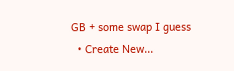GB + some swap I guess
  • Create New...